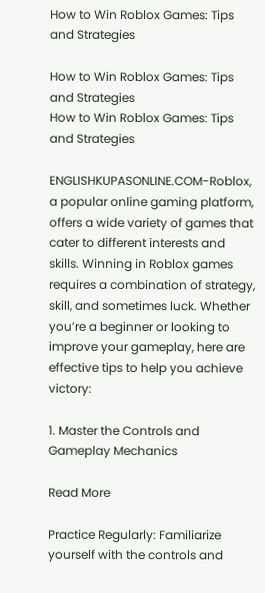How to Win Roblox Games: Tips and Strategies

How to Win Roblox Games: Tips and Strategies
How to Win Roblox Games: Tips and Strategies

ENGLISHKUPASONLINE.COM-Roblox, a popular online gaming platform, offers a wide variety of games that cater to different interests and skills. Winning in Roblox games requires a combination of strategy, skill, and sometimes luck. Whether you’re a beginner or looking to improve your gameplay, here are effective tips to help you achieve victory:

1. Master the Controls and Gameplay Mechanics

Read More

Practice Regularly: Familiarize yourself with the controls and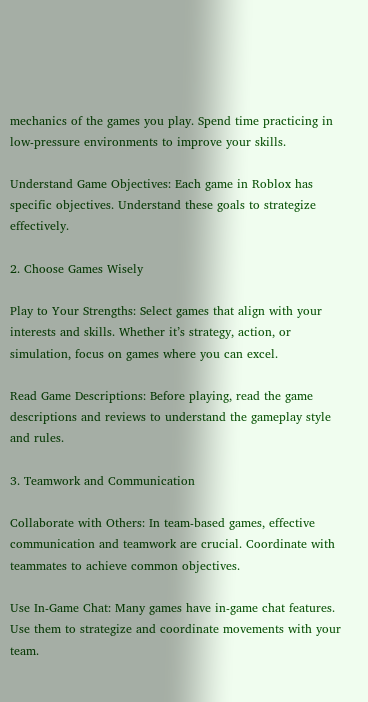mechanics of the games you play. Spend time practicing in low-pressure environments to improve your skills.

Understand Game Objectives: Each game in Roblox has specific objectives. Understand these goals to strategize effectively.

2. Choose Games Wisely

Play to Your Strengths: Select games that align with your interests and skills. Whether it’s strategy, action, or simulation, focus on games where you can excel.

Read Game Descriptions: Before playing, read the game descriptions and reviews to understand the gameplay style and rules.

3. Teamwork and Communication

Collaborate with Others: In team-based games, effective communication and teamwork are crucial. Coordinate with teammates to achieve common objectives.

Use In-Game Chat: Many games have in-game chat features. Use them to strategize and coordinate movements with your team.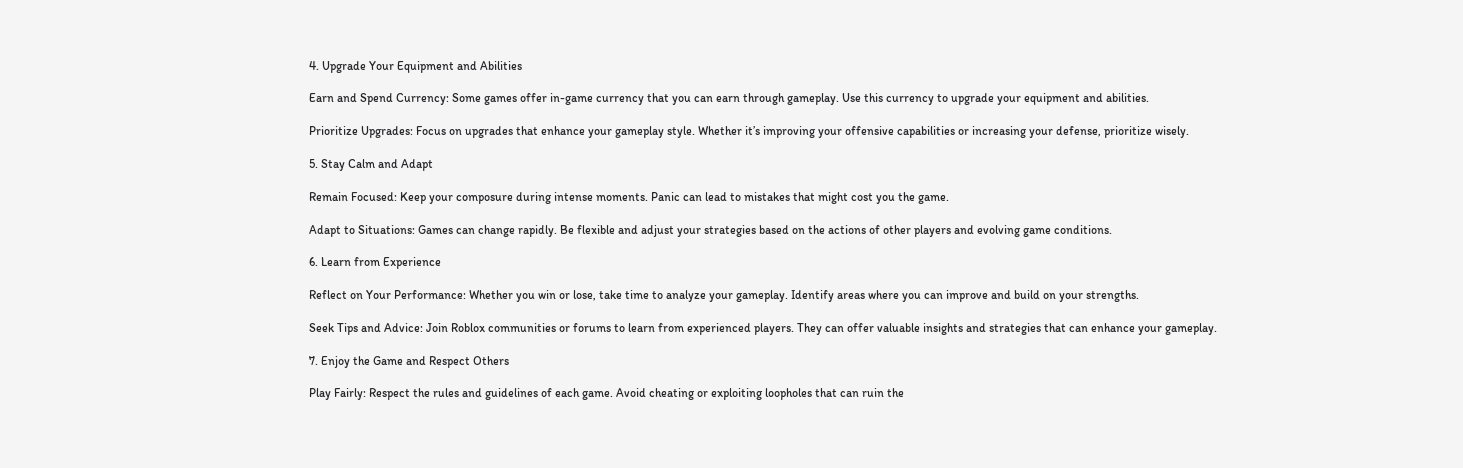4. Upgrade Your Equipment and Abilities

Earn and Spend Currency: Some games offer in-game currency that you can earn through gameplay. Use this currency to upgrade your equipment and abilities.

Prioritize Upgrades: Focus on upgrades that enhance your gameplay style. Whether it’s improving your offensive capabilities or increasing your defense, prioritize wisely.

5. Stay Calm and Adapt

Remain Focused: Keep your composure during intense moments. Panic can lead to mistakes that might cost you the game.

Adapt to Situations: Games can change rapidly. Be flexible and adjust your strategies based on the actions of other players and evolving game conditions.

6. Learn from Experience

Reflect on Your Performance: Whether you win or lose, take time to analyze your gameplay. Identify areas where you can improve and build on your strengths.

Seek Tips and Advice: Join Roblox communities or forums to learn from experienced players. They can offer valuable insights and strategies that can enhance your gameplay.

7. Enjoy the Game and Respect Others

Play Fairly: Respect the rules and guidelines of each game. Avoid cheating or exploiting loopholes that can ruin the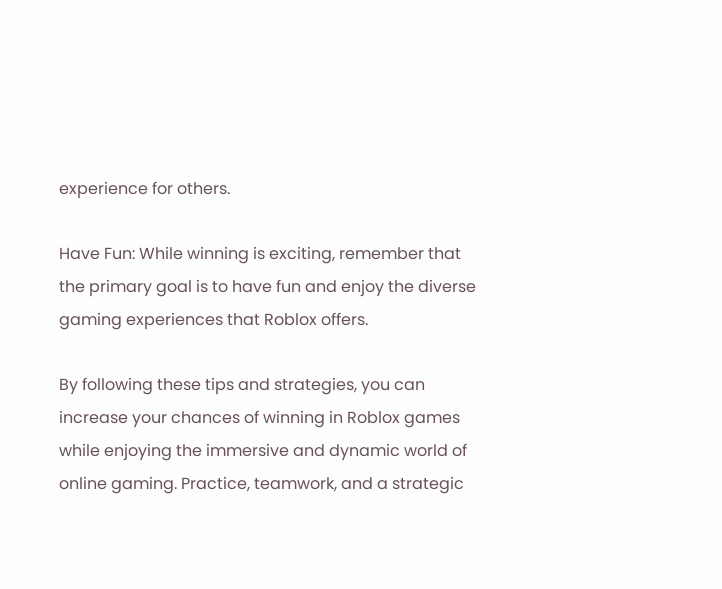experience for others.

Have Fun: While winning is exciting, remember that the primary goal is to have fun and enjoy the diverse gaming experiences that Roblox offers.

By following these tips and strategies, you can increase your chances of winning in Roblox games while enjoying the immersive and dynamic world of online gaming. Practice, teamwork, and a strategic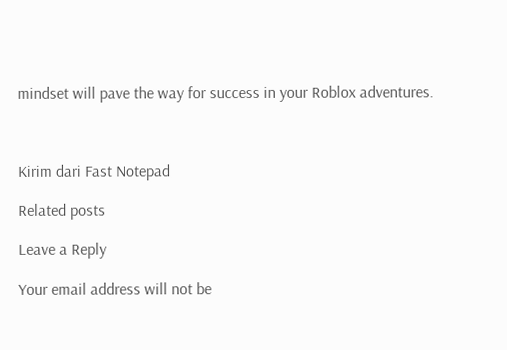mindset will pave the way for success in your Roblox adventures.



Kirim dari Fast Notepad

Related posts

Leave a Reply

Your email address will not be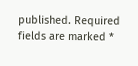published. Required fields are marked *